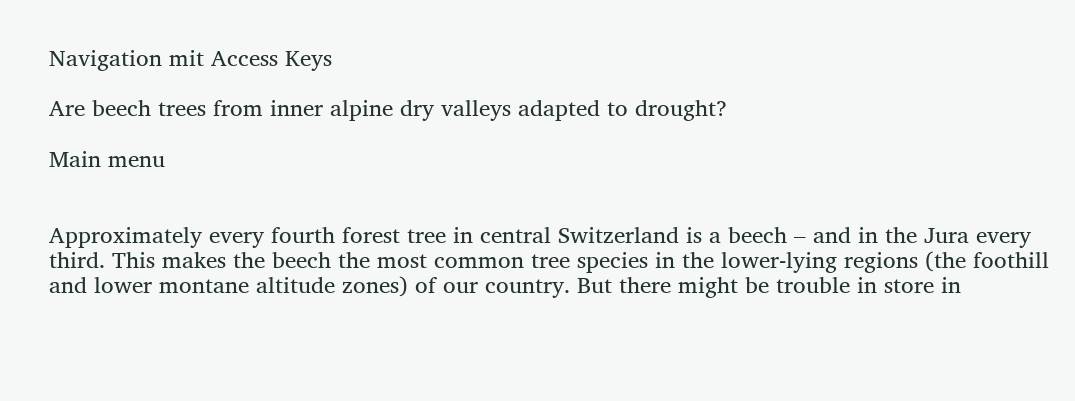Navigation mit Access Keys

Are beech trees from inner alpine dry valleys adapted to drought?

Main menu


Approximately every fourth forest tree in central Switzerland is a beech – and in the Jura every third. This makes the beech the most common tree species in the lower-lying regions (the foothill and lower montane altitude zones) of our country. But there might be trouble in store in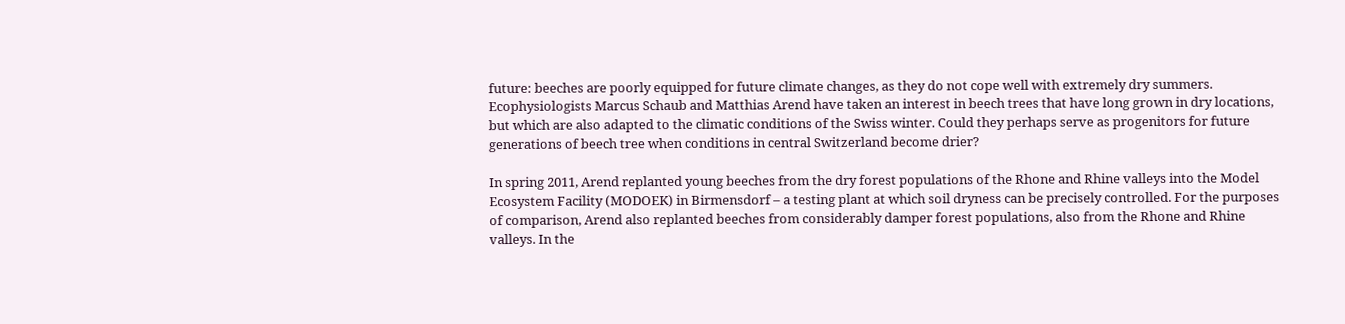future: beeches are poorly equipped for future climate changes, as they do not cope well with extremely dry summers. Ecophysiologists Marcus Schaub and Matthias Arend have taken an interest in beech trees that have long grown in dry locations, but which are also adapted to the climatic conditions of the Swiss winter. Could they perhaps serve as progenitors for future generations of beech tree when conditions in central Switzerland become drier?

In spring 2011, Arend replanted young beeches from the dry forest populations of the Rhone and Rhine valleys into the Model Ecosystem Facility (MODOEK) in Birmensdorf – a testing plant at which soil dryness can be precisely controlled. For the purposes of comparison, Arend also replanted beeches from considerably damper forest populations, also from the Rhone and Rhine valleys. In the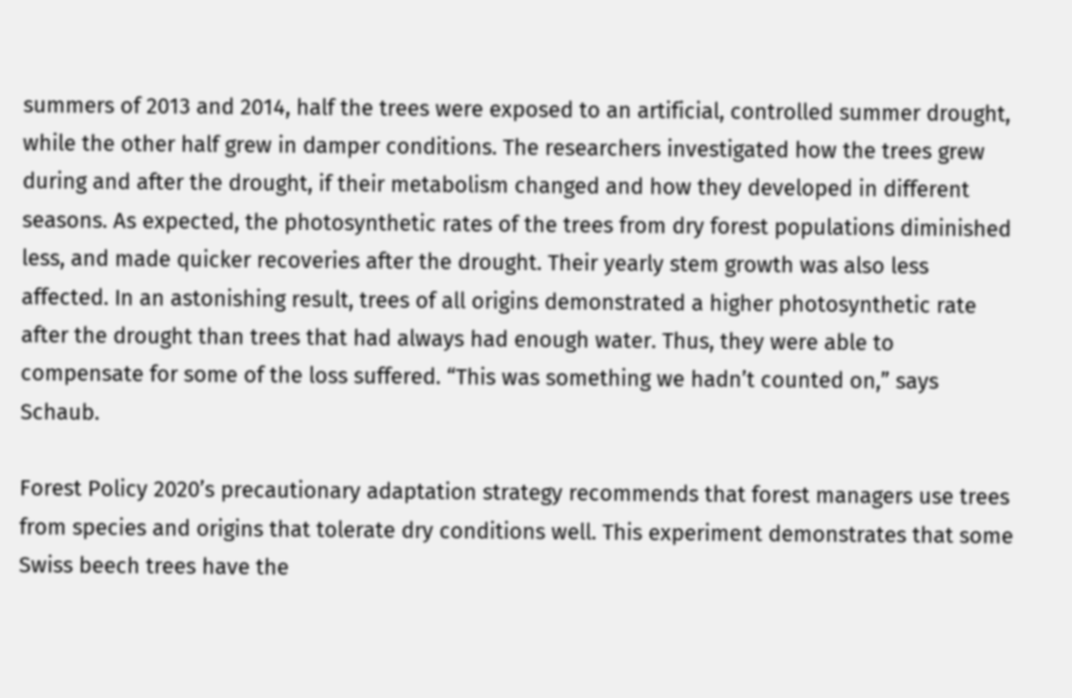summers of 2013 and 2014, half the trees were exposed to an artificial, controlled summer drought, while the other half grew in damper conditions. The researchers investigated how the trees grew during and after the drought, if their metabolism changed and how they developed in different seasons. As expected, the photosynthetic rates of the trees from dry forest populations diminished less, and made quicker recoveries after the drought. Their yearly stem growth was also less affected. In an astonishing result, trees of all origins demonstrated a higher photosynthetic rate after the drought than trees that had always had enough water. Thus, they were able to compensate for some of the loss suffered. “This was something we hadn’t counted on,” says Schaub.

Forest Policy 2020’s precautionary adaptation strategy recommends that forest managers use trees from species and origins that tolerate dry conditions well. This experiment demonstrates that some Swiss beech trees have the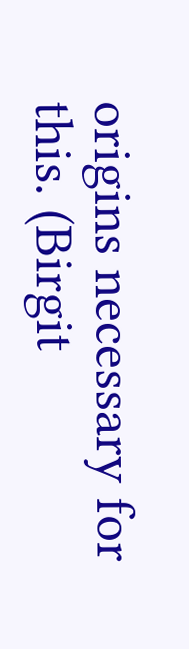origins necessary for this. (Birgit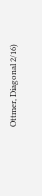Ottmer, Diagonal 2/16)